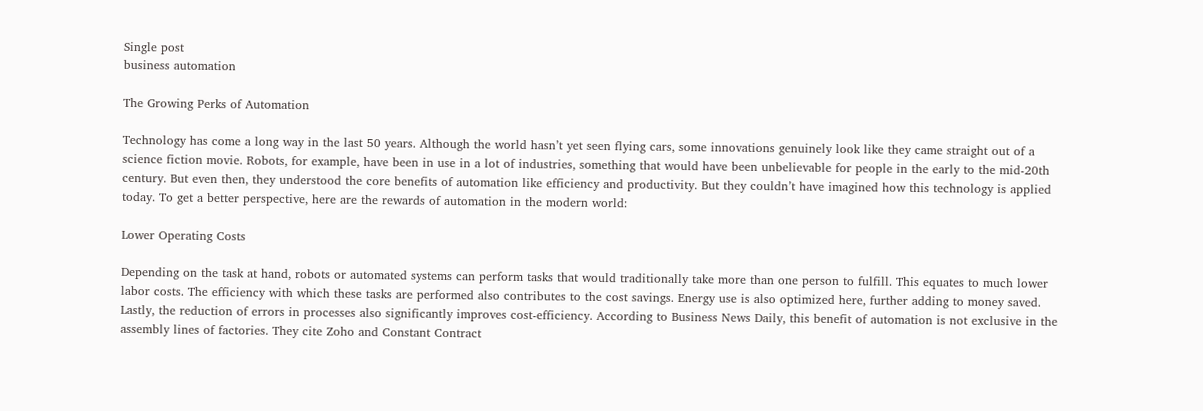Single post
business automation

The Growing Perks of Automation

Technology has come a long way in the last 50 years. Although the world hasn’t yet seen flying cars, some innovations genuinely look like they came straight out of a science fiction movie. Robots, for example, have been in use in a lot of industries, something that would have been unbelievable for people in the early to the mid-20th century. But even then, they understood the core benefits of automation like efficiency and productivity. But they couldn’t have imagined how this technology is applied today. To get a better perspective, here are the rewards of automation in the modern world:

Lower Operating Costs

Depending on the task at hand, robots or automated systems can perform tasks that would traditionally take more than one person to fulfill. This equates to much lower labor costs. The efficiency with which these tasks are performed also contributes to the cost savings. Energy use is also optimized here, further adding to money saved. Lastly, the reduction of errors in processes also significantly improves cost-efficiency. According to Business News Daily, this benefit of automation is not exclusive in the assembly lines of factories. They cite Zoho and Constant Contract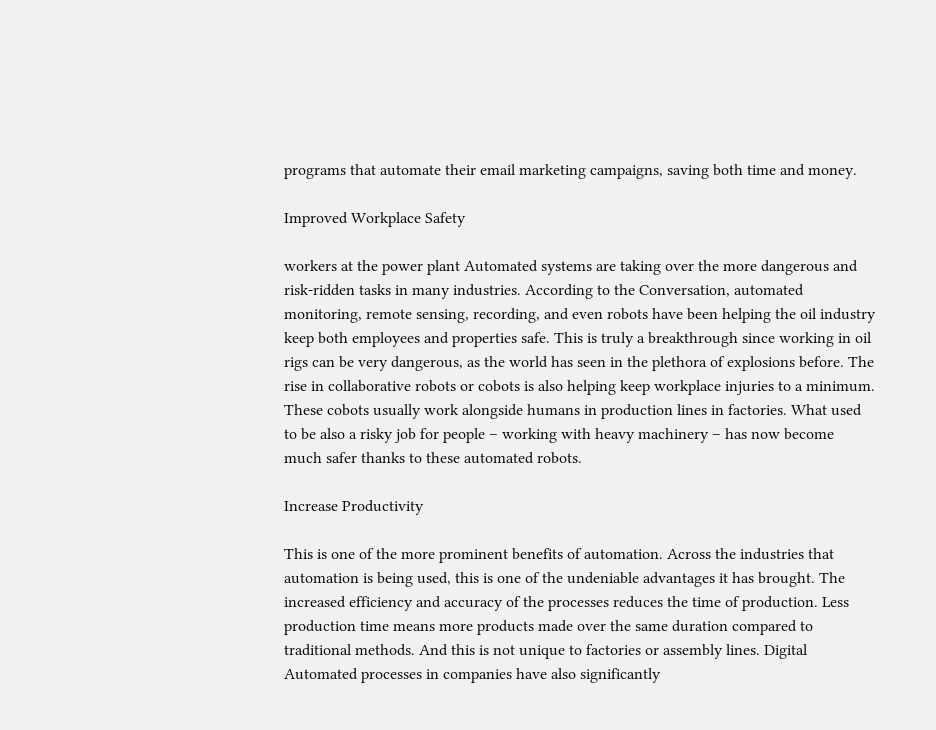programs that automate their email marketing campaigns, saving both time and money.

Improved Workplace Safety

workers at the power plant Automated systems are taking over the more dangerous and risk-ridden tasks in many industries. According to the Conversation, automated monitoring, remote sensing, recording, and even robots have been helping the oil industry keep both employees and properties safe. This is truly a breakthrough since working in oil rigs can be very dangerous, as the world has seen in the plethora of explosions before. The rise in collaborative robots or cobots is also helping keep workplace injuries to a minimum. These cobots usually work alongside humans in production lines in factories. What used to be also a risky job for people – working with heavy machinery – has now become much safer thanks to these automated robots.

Increase Productivity

This is one of the more prominent benefits of automation. Across the industries that automation is being used, this is one of the undeniable advantages it has brought. The increased efficiency and accuracy of the processes reduces the time of production. Less production time means more products made over the same duration compared to traditional methods. And this is not unique to factories or assembly lines. Digital Automated processes in companies have also significantly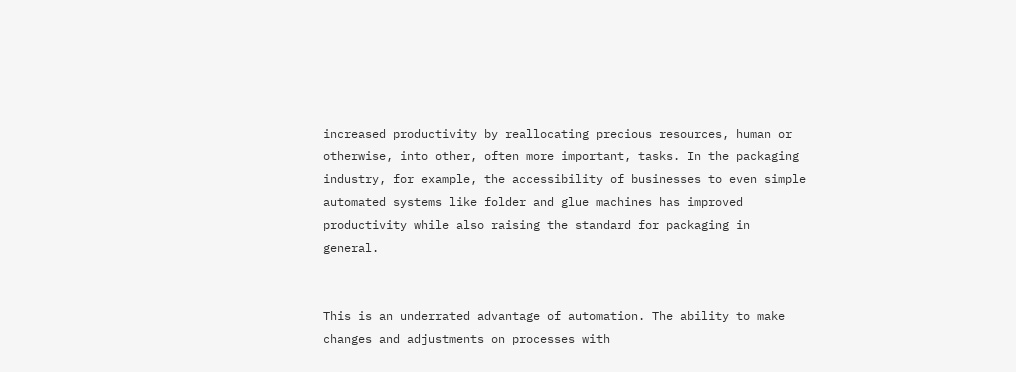increased productivity by reallocating precious resources, human or otherwise, into other, often more important, tasks. In the packaging industry, for example, the accessibility of businesses to even simple automated systems like folder and glue machines has improved productivity while also raising the standard for packaging in general.


This is an underrated advantage of automation. The ability to make changes and adjustments on processes with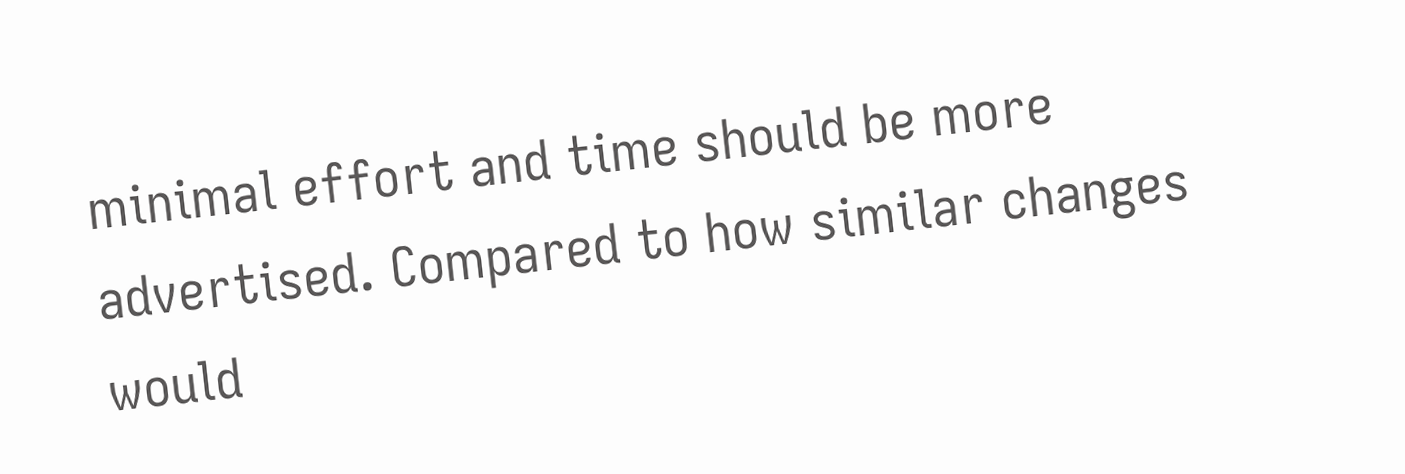minimal effort and time should be more advertised. Compared to how similar changes would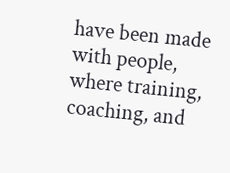have been made with people, where training, coaching, and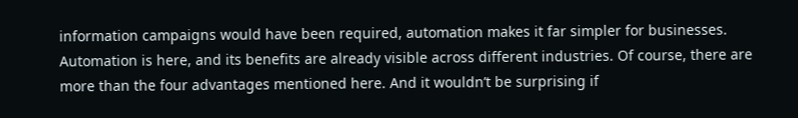information campaigns would have been required, automation makes it far simpler for businesses. Automation is here, and its benefits are already visible across different industries. Of course, there are more than the four advantages mentioned here. And it wouldn’t be surprising if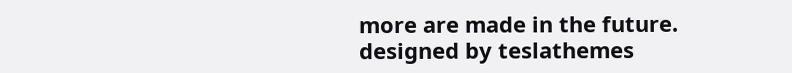more are made in the future.
designed by teslathemes